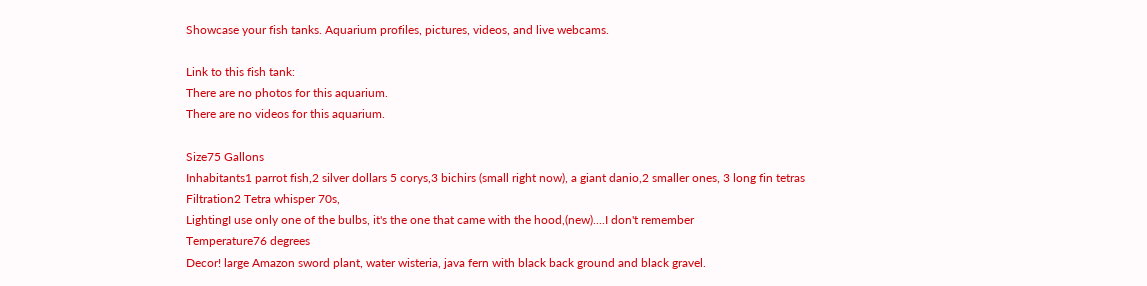Showcase your fish tanks. Aquarium profiles, pictures, videos, and live webcams.

Link to this fish tank:
There are no photos for this aquarium.
There are no videos for this aquarium.

Size75 Gallons
Inhabitants1 parrot fish,2 silver dollars 5 corys,3 bichirs (small right now), a giant danio,2 smaller ones, 3 long fin tetras
Filtration2 Tetra whisper 70s,
LightingI use only one of the bulbs, it's the one that came with the hood,(new)....I don't remember
Temperature76 degrees
Decor! large Amazon sword plant, water wisteria, java fern with black back ground and black gravel.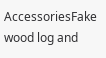AccessoriesFake wood log and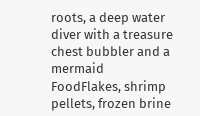roots, a deep water diver with a treasure chest bubbler and a mermaid
FoodFlakes, shrimp pellets, frozen brine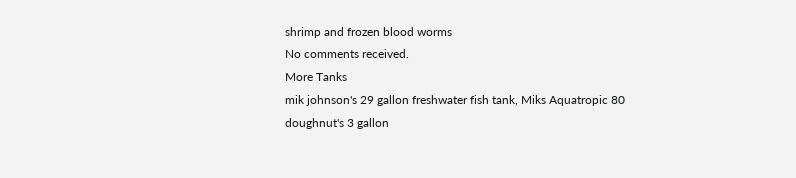shrimp and frozen blood worms
No comments received.
More Tanks
mik johnson's 29 gallon freshwater fish tank, Miks Aquatropic 80
doughnut's 3 gallon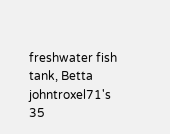freshwater fish tank, Betta
johntroxel71's 35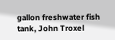gallon freshwater fish tank, John Troxel